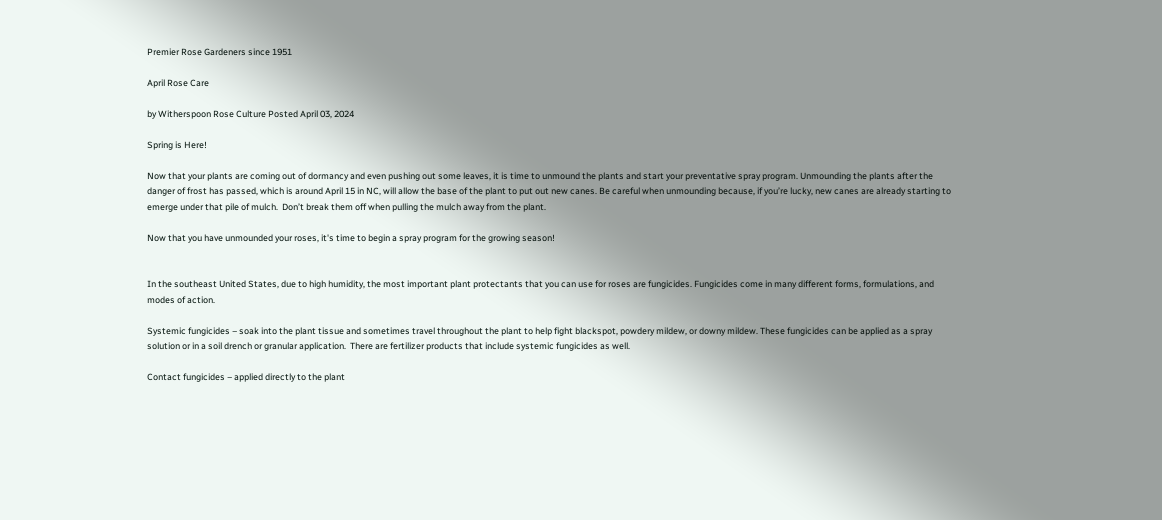Premier Rose Gardeners since 1951

April Rose Care

by Witherspoon Rose Culture Posted April 03, 2024

Spring is Here!

Now that your plants are coming out of dormancy and even pushing out some leaves, it is time to unmound the plants and start your preventative spray program. Unmounding the plants after the danger of frost has passed, which is around April 15 in NC, will allow the base of the plant to put out new canes. Be careful when unmounding because, if you’re lucky, new canes are already starting to emerge under that pile of mulch.  Don’t break them off when pulling the mulch away from the plant.

Now that you have unmounded your roses, it's time to begin a spray program for the growing season!


In the southeast United States, due to high humidity, the most important plant protectants that you can use for roses are fungicides. Fungicides come in many different forms, formulations, and modes of action.

Systemic fungicides – soak into the plant tissue and sometimes travel throughout the plant to help fight blackspot, powdery mildew, or downy mildew. These fungicides can be applied as a spray solution or in a soil drench or granular application.  There are fertilizer products that include systemic fungicides as well.

Contact fungicides – applied directly to the plant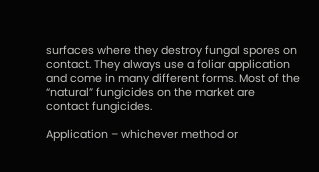surfaces where they destroy fungal spores on contact. They always use a foliar application and come in many different forms. Most of the “natural” fungicides on the market are contact fungicides.

Application – whichever method or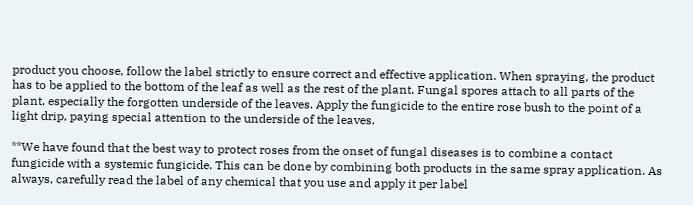product you choose, follow the label strictly to ensure correct and effective application. When spraying, the product has to be applied to the bottom of the leaf as well as the rest of the plant. Fungal spores attach to all parts of the plant, especially the forgotten underside of the leaves. Apply the fungicide to the entire rose bush to the point of a light drip, paying special attention to the underside of the leaves.

**We have found that the best way to protect roses from the onset of fungal diseases is to combine a contact fungicide with a systemic fungicide. This can be done by combining both products in the same spray application. As always, carefully read the label of any chemical that you use and apply it per label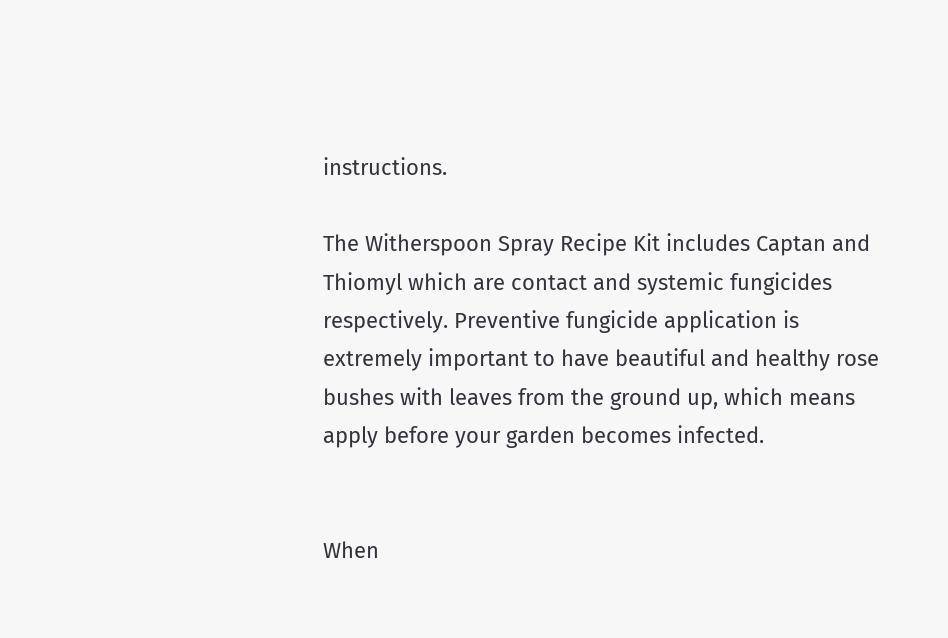instructions.

The Witherspoon Spray Recipe Kit includes Captan and Thiomyl which are contact and systemic fungicides respectively. Preventive fungicide application is extremely important to have beautiful and healthy rose bushes with leaves from the ground up, which means apply before your garden becomes infected.


When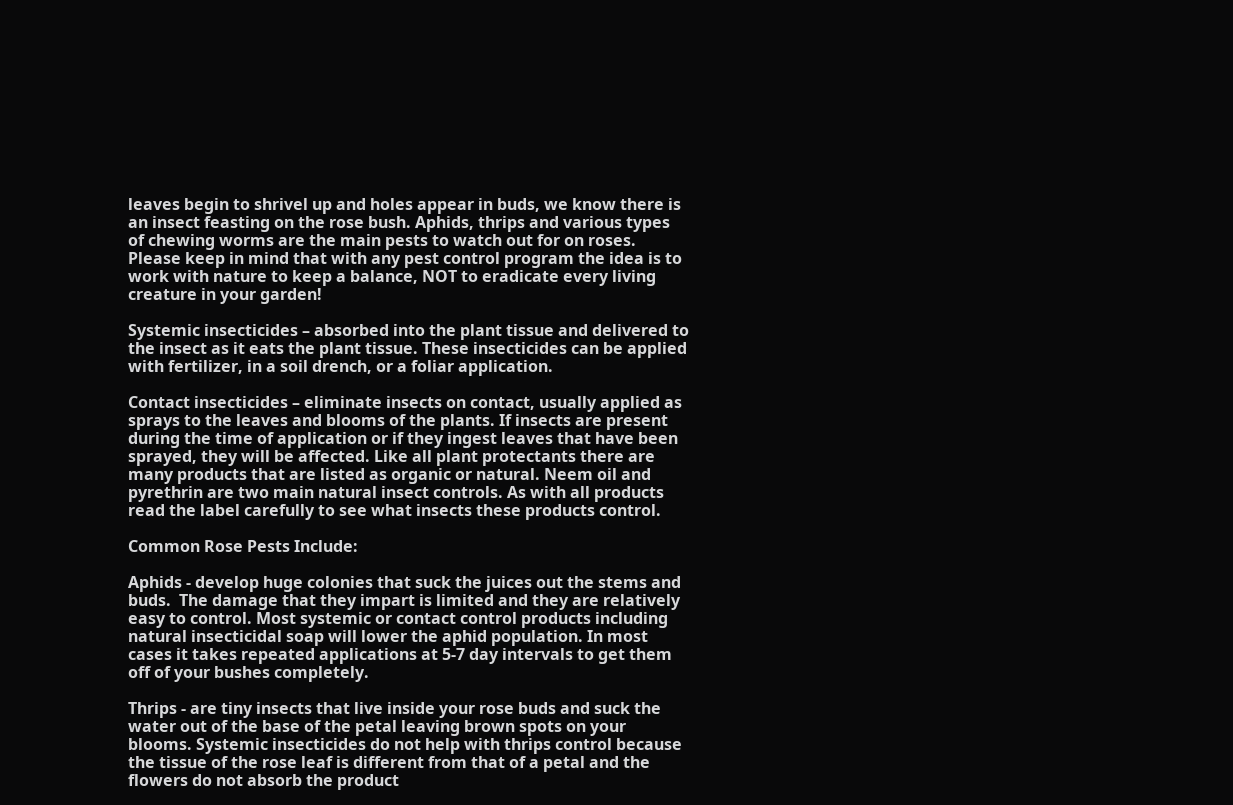leaves begin to shrivel up and holes appear in buds, we know there is an insect feasting on the rose bush. Aphids, thrips and various types of chewing worms are the main pests to watch out for on roses. Please keep in mind that with any pest control program the idea is to work with nature to keep a balance, NOT to eradicate every living creature in your garden!

Systemic insecticides – absorbed into the plant tissue and delivered to the insect as it eats the plant tissue. These insecticides can be applied with fertilizer, in a soil drench, or a foliar application.

Contact insecticides – eliminate insects on contact, usually applied as sprays to the leaves and blooms of the plants. If insects are present during the time of application or if they ingest leaves that have been sprayed, they will be affected. Like all plant protectants there are many products that are listed as organic or natural. Neem oil and pyrethrin are two main natural insect controls. As with all products read the label carefully to see what insects these products control.

Common Rose Pests Include:

Aphids - develop huge colonies that suck the juices out the stems and buds.  The damage that they impart is limited and they are relatively easy to control. Most systemic or contact control products including natural insecticidal soap will lower the aphid population. In most cases it takes repeated applications at 5-7 day intervals to get them off of your bushes completely.

Thrips - are tiny insects that live inside your rose buds and suck the water out of the base of the petal leaving brown spots on your blooms. Systemic insecticides do not help with thrips control because the tissue of the rose leaf is different from that of a petal and the flowers do not absorb the product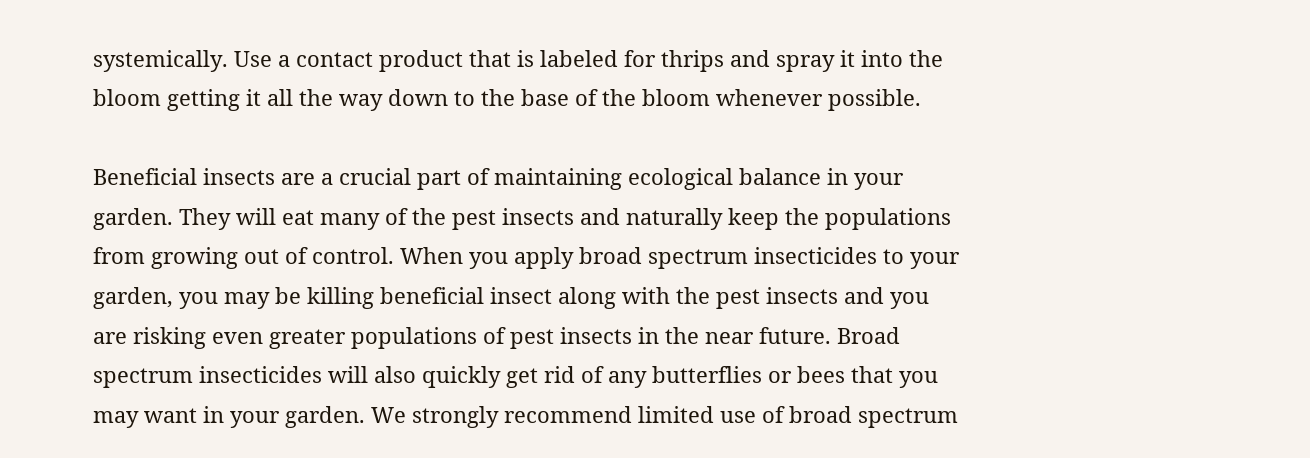systemically. Use a contact product that is labeled for thrips and spray it into the bloom getting it all the way down to the base of the bloom whenever possible.

Beneficial insects are a crucial part of maintaining ecological balance in your garden. They will eat many of the pest insects and naturally keep the populations from growing out of control. When you apply broad spectrum insecticides to your garden, you may be killing beneficial insect along with the pest insects and you are risking even greater populations of pest insects in the near future. Broad spectrum insecticides will also quickly get rid of any butterflies or bees that you may want in your garden. We strongly recommend limited use of broad spectrum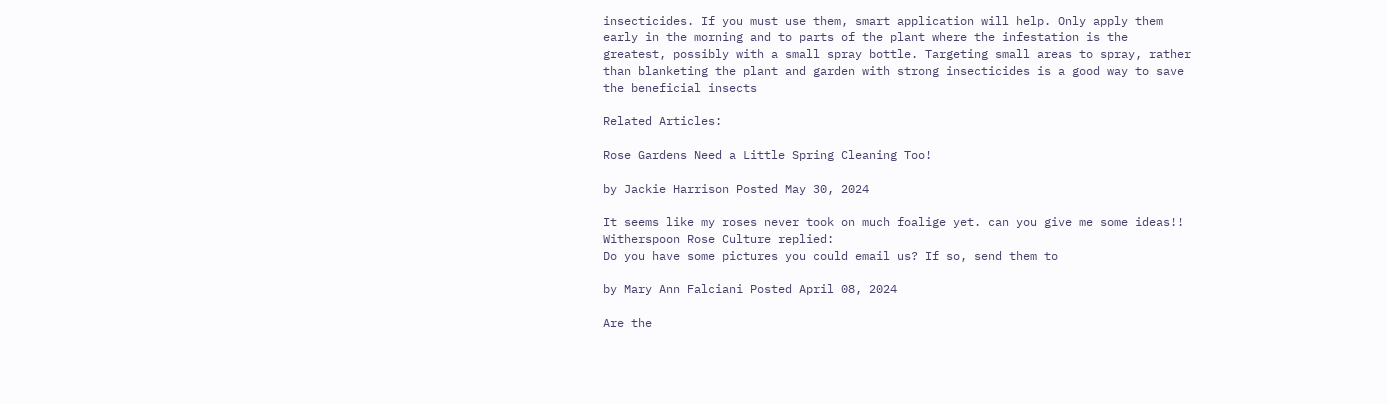insecticides. If you must use them, smart application will help. Only apply them early in the morning and to parts of the plant where the infestation is the greatest, possibly with a small spray bottle. Targeting small areas to spray, rather than blanketing the plant and garden with strong insecticides is a good way to save the beneficial insects

Related Articles:

Rose Gardens Need a Little Spring Cleaning Too!

by Jackie Harrison Posted May 30, 2024

It seems like my roses never took on much foalige yet. can you give me some ideas!!
Witherspoon Rose Culture replied:
Do you have some pictures you could email us? If so, send them to

by Mary Ann Falciani Posted April 08, 2024

Are the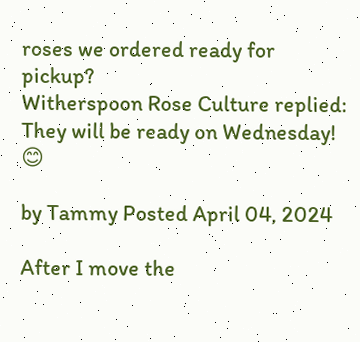roses we ordered ready for pickup?
Witherspoon Rose Culture replied:
They will be ready on Wednesday! 😊

by Tammy Posted April 04, 2024

After I move the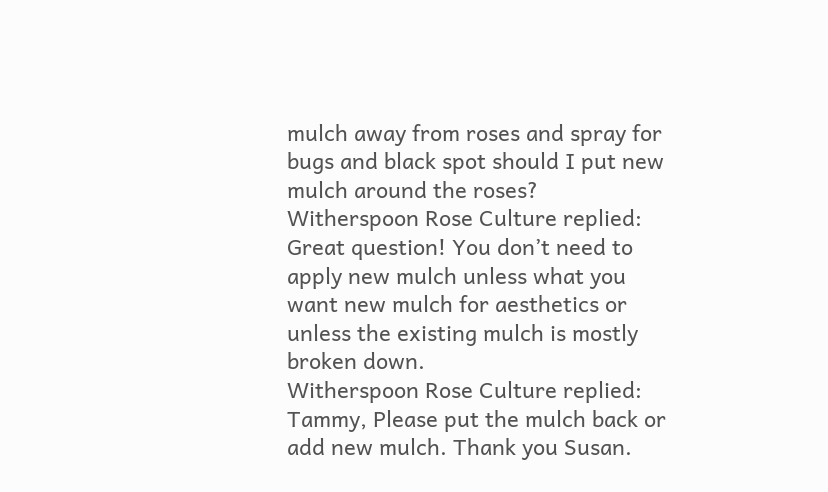mulch away from roses and spray for bugs and black spot should I put new mulch around the roses?
Witherspoon Rose Culture replied:
Great question! You don’t need to apply new mulch unless what you want new mulch for aesthetics or unless the existing mulch is mostly broken down.
Witherspoon Rose Culture replied:
Tammy, Please put the mulch back or add new mulch. Thank you Susan.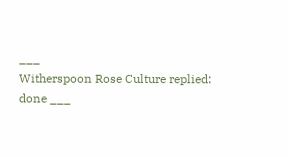___
Witherspoon Rose Culture replied:
done ___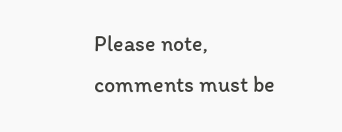Please note, comments must be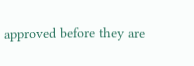approved before they are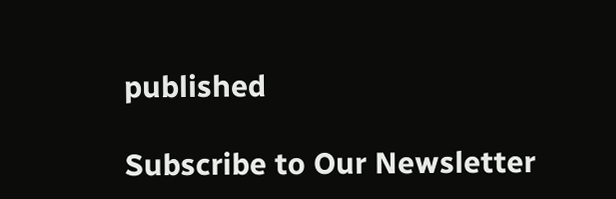published

Subscribe to Our Newsletter